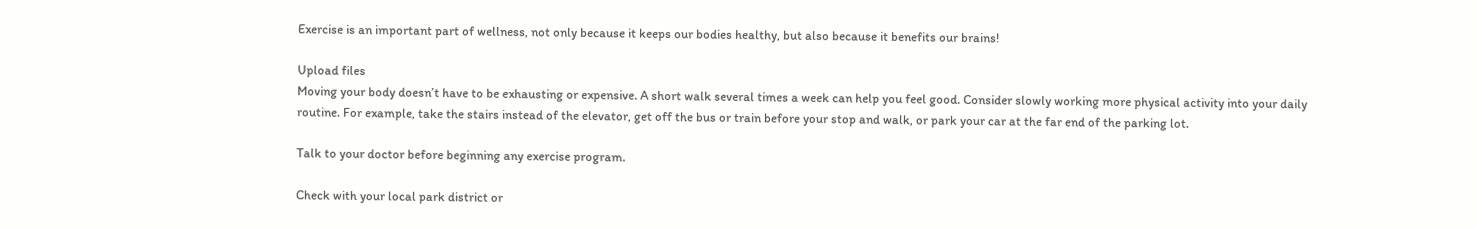Exercise is an important part of wellness, not only because it keeps our bodies healthy, but also because it benefits our brains!

Upload files
Moving your body doesn’t have to be exhausting or expensive. A short walk several times a week can help you feel good. Consider slowly working more physical activity into your daily routine. For example, take the stairs instead of the elevator, get off the bus or train before your stop and walk, or park your car at the far end of the parking lot.

Talk to your doctor before beginning any exercise program.

Check with your local park district or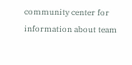community center for information about team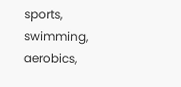sports, swimming, aerobics,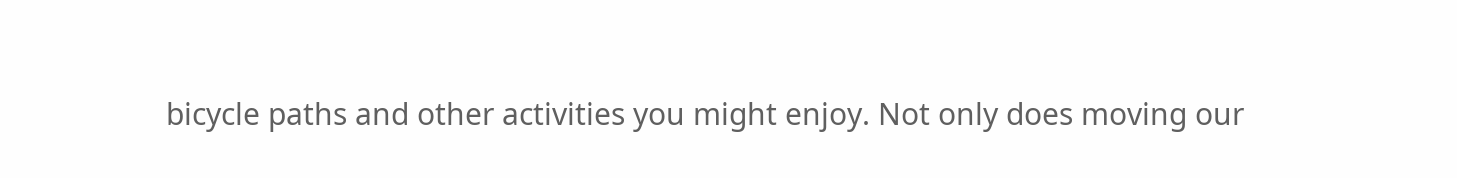bicycle paths and other activities you might enjoy. Not only does moving our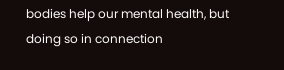bodies help our mental health, but doing so in connection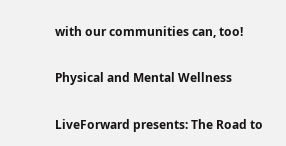with our communities can, too!

Physical and Mental Wellness

LiveForward presents: The Road to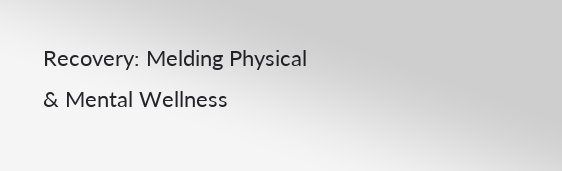Recovery: Melding Physical & Mental Wellness